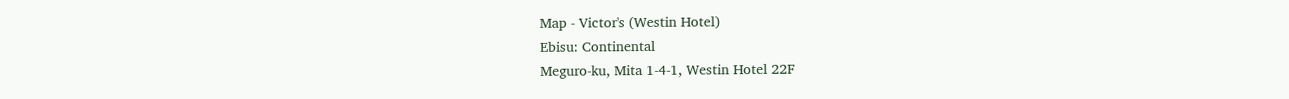Map - Victor's (Westin Hotel)
Ebisu: Continental
Meguro-ku, Mita 1-4-1, Westin Hotel 22F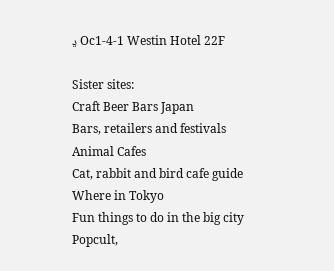ڍ Oc1-4-1 Westin Hotel 22F

Sister sites:
Craft Beer Bars Japan
Bars, retailers and festivals
Animal Cafes
Cat, rabbit and bird cafe guide
Where in Tokyo
Fun things to do in the big city
Popcult,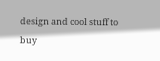design and cool stuff to buy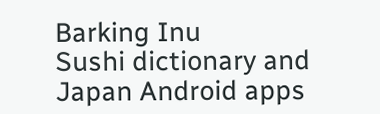Barking Inu
Sushi dictionary and Japan Android apps